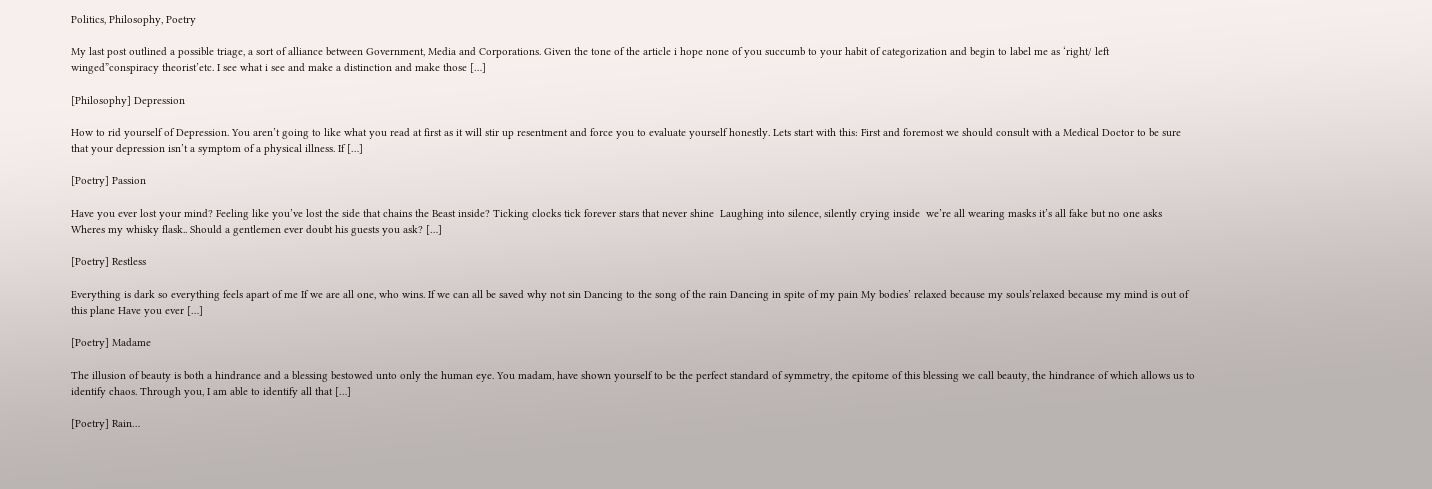Politics, Philosophy, Poetry

My last post outlined a possible triage, a sort of alliance between Government, Media and Corporations. Given the tone of the article i hope none of you succumb to your habit of categorization and begin to label me as ‘right/ left winged”conspiracy theorist’etc. I see what i see and make a distinction and make those […]

[Philosophy] Depression

How to rid yourself of Depression. You aren’t going to like what you read at first as it will stir up resentment and force you to evaluate yourself honestly. Lets start with this: First and foremost we should consult with a Medical Doctor to be sure that your depression isn’t a symptom of a physical illness. If […]

[Poetry] Passion

Have you ever lost your mind? Feeling like you’ve lost the side that chains the Beast inside? Ticking clocks tick forever stars that never shine  Laughing into silence, silently crying inside  we’re all wearing masks it’s all fake but no one asks Wheres my whisky flask.. Should a gentlemen ever doubt his guests you ask? […]

[Poetry] Restless

Everything is dark so everything feels apart of me If we are all one, who wins. If we can all be saved why not sin Dancing to the song of the rain Dancing in spite of my pain My bodies’ relaxed because my souls’relaxed because my mind is out of this plane Have you ever […]

[Poetry] Madame

The illusion of beauty is both a hindrance and a blessing bestowed unto only the human eye. You madam, have shown yourself to be the perfect standard of symmetry, the epitome of this blessing we call beauty, the hindrance of which allows us to identify chaos. Through you, I am able to identify all that […]

[Poetry] Rain…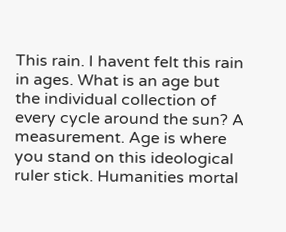This rain. I havent felt this rain in ages. What is an age but the individual collection of every cycle around the sun? A measurement. Age is where you stand on this ideological ruler stick. Humanities mortal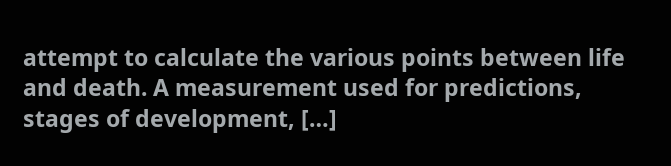attempt to calculate the various points between life and death. A measurement used for predictions, stages of development, […]